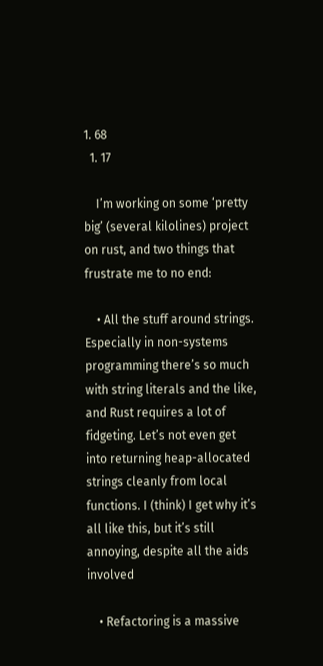1. 68
  1. 17

    I’m working on some ‘pretty big’ (several kilolines) project on rust, and two things that frustrate me to no end:

    • All the stuff around strings. Especially in non-systems programming there’s so much with string literals and the like, and Rust requires a lot of fidgeting. Let’s not even get into returning heap-allocated strings cleanly from local functions. I (think) I get why it’s all like this, but it’s still annoying, despite all the aids involved

    • Refactoring is a massive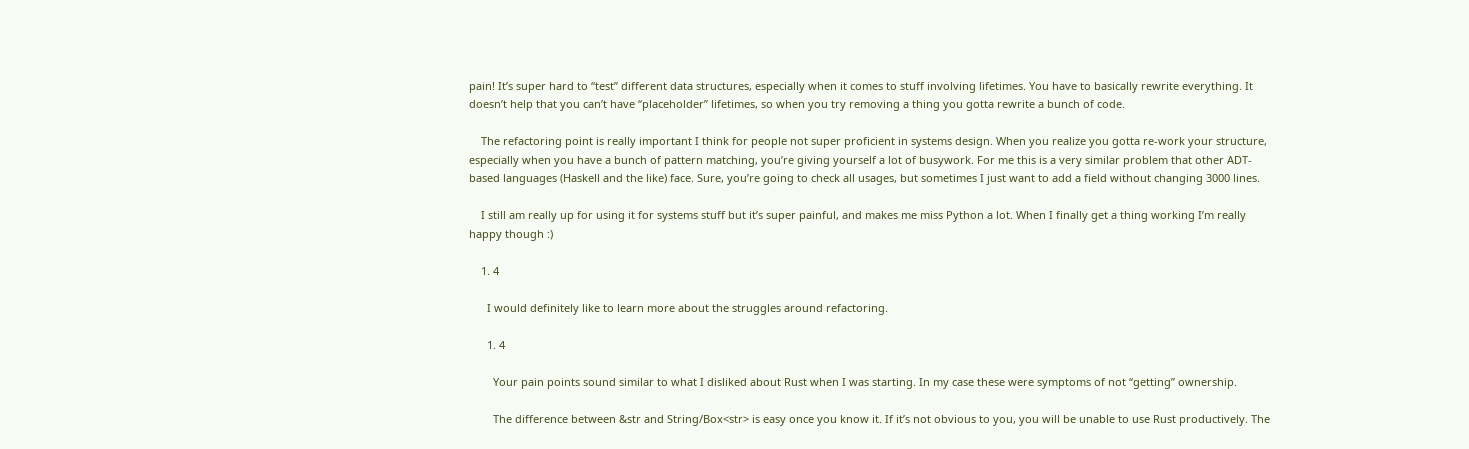pain! It’s super hard to “test” different data structures, especially when it comes to stuff involving lifetimes. You have to basically rewrite everything. It doesn’t help that you can’t have “placeholder” lifetimes, so when you try removing a thing you gotta rewrite a bunch of code.

    The refactoring point is really important I think for people not super proficient in systems design. When you realize you gotta re-work your structure, especially when you have a bunch of pattern matching, you’re giving yourself a lot of busywork. For me this is a very similar problem that other ADT-based languages (Haskell and the like) face. Sure, you’re going to check all usages, but sometimes I just want to add a field without changing 3000 lines.

    I still am really up for using it for systems stuff but it’s super painful, and makes me miss Python a lot. When I finally get a thing working I’m really happy though :)

    1. 4

      I would definitely like to learn more about the struggles around refactoring.

      1. 4

        Your pain points sound similar to what I disliked about Rust when I was starting. In my case these were symptoms of not “getting” ownership.

        The difference between &str and String/Box<str> is easy once you know it. If it’s not obvious to you, you will be unable to use Rust productively. The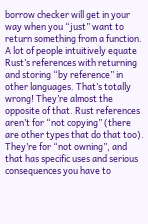borrow checker will get in your way when you “just” want to return something from a function. A lot of people intuitively equate Rust’s references with returning and storing “by reference” in other languages. That’s totally wrong! They’re almost the opposite of that. Rust references aren’t for “not copying” (there are other types that do that too). They’re for “not owning”, and that has specific uses and serious consequences you have to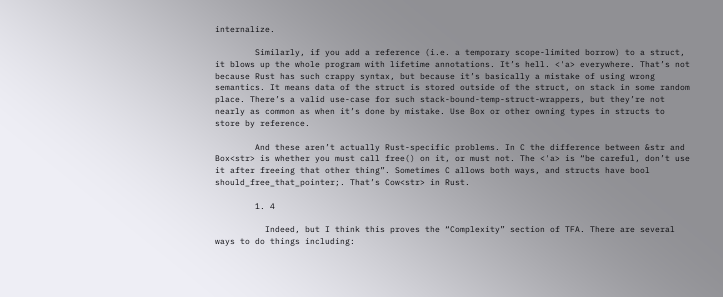internalize.

        Similarly, if you add a reference (i.e. a temporary scope-limited borrow) to a struct, it blows up the whole program with lifetime annotations. It’s hell. <'a> everywhere. That’s not because Rust has such crappy syntax, but because it’s basically a mistake of using wrong semantics. It means data of the struct is stored outside of the struct, on stack in some random place. There’s a valid use-case for such stack-bound-temp-struct-wrappers, but they’re not nearly as common as when it’s done by mistake. Use Box or other owning types in structs to store by reference.

        And these aren’t actually Rust-specific problems. In C the difference between &str and Box<str> is whether you must call free() on it, or must not. The <'a> is “be careful, don’t use it after freeing that other thing”. Sometimes C allows both ways, and structs have bool should_free_that_pointer;. That’s Cow<str> in Rust.

        1. 4

          Indeed, but I think this proves the “Complexity” section of TFA. There are several ways to do things including: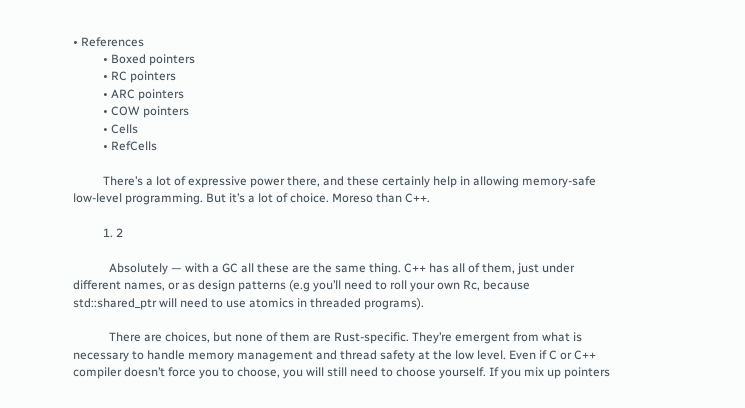• References
          • Boxed pointers
          • RC pointers
          • ARC pointers
          • COW pointers
          • Cells
          • RefCells

          There’s a lot of expressive power there, and these certainly help in allowing memory-safe low-level programming. But it’s a lot of choice. Moreso than C++.

          1. 2

            Absolutely — with a GC all these are the same thing. C++ has all of them, just under different names, or as design patterns (e.g you’ll need to roll your own Rc, because std::shared_ptr will need to use atomics in threaded programs).

            There are choices, but none of them are Rust-specific. They’re emergent from what is necessary to handle memory management and thread safety at the low level. Even if C or C++ compiler doesn’t force you to choose, you will still need to choose yourself. If you mix up pointers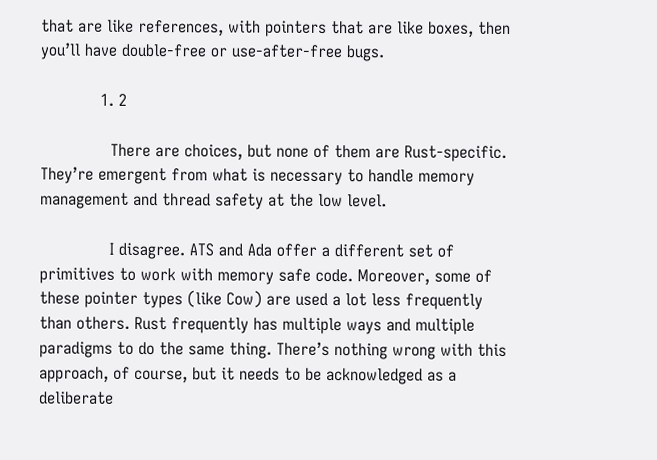that are like references, with pointers that are like boxes, then you’ll have double-free or use-after-free bugs.

            1. 2

              There are choices, but none of them are Rust-specific. They’re emergent from what is necessary to handle memory management and thread safety at the low level.

              I disagree. ATS and Ada offer a different set of primitives to work with memory safe code. Moreover, some of these pointer types (like Cow) are used a lot less frequently than others. Rust frequently has multiple ways and multiple paradigms to do the same thing. There’s nothing wrong with this approach, of course, but it needs to be acknowledged as a deliberate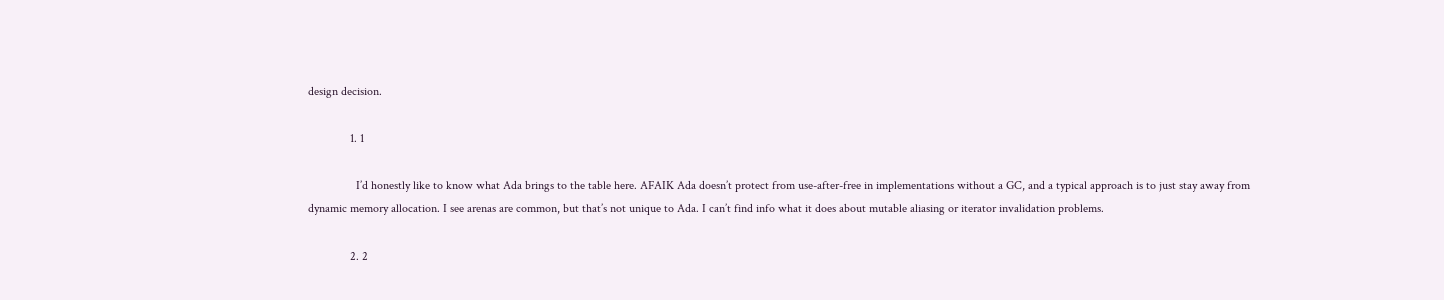design decision.

              1. 1

                I’d honestly like to know what Ada brings to the table here. AFAIK Ada doesn’t protect from use-after-free in implementations without a GC, and a typical approach is to just stay away from dynamic memory allocation. I see arenas are common, but that’s not unique to Ada. I can’t find info what it does about mutable aliasing or iterator invalidation problems.

              2. 2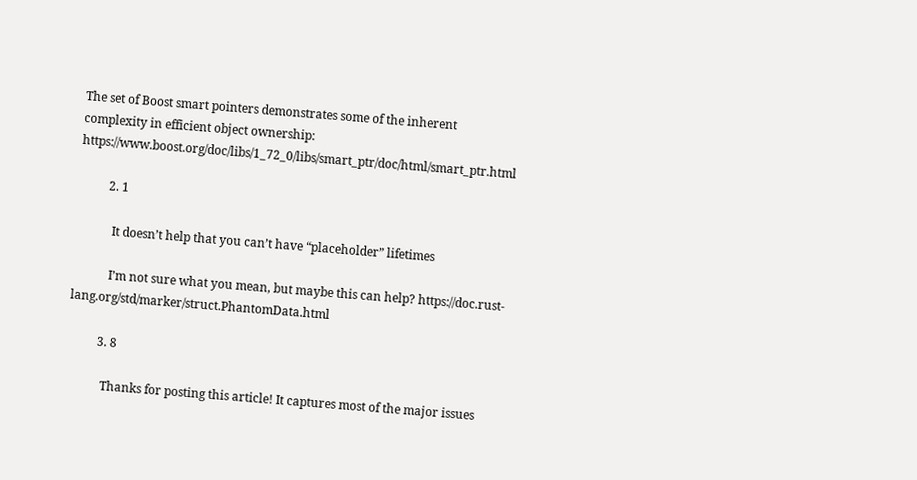The set of Boost smart pointers demonstrates some of the inherent complexity in efficient object ownership: https://www.boost.org/doc/libs/1_72_0/libs/smart_ptr/doc/html/smart_ptr.html

          2. 1

            It doesn’t help that you can’t have “placeholder” lifetimes

            I’m not sure what you mean, but maybe this can help? https://doc.rust-lang.org/std/marker/struct.PhantomData.html

          3. 8

            Thanks for posting this article! It captures most of the major issues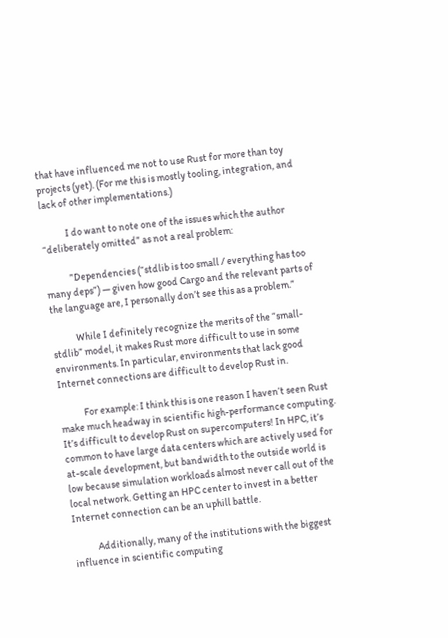that have influenced me not to use Rust for more than toy projects (yet). (For me this is mostly tooling, integration, and lack of other implementations.)

            I do want to note one of the issues which the author “deliberately omitted” as not a real problem:

            ”Dependencies (“stdlib is too small / everything has too many deps”) — given how good Cargo and the relevant parts of the language are, I personally don’t see this as a problem.”

            While I definitely recognize the merits of the “small-stdlib” model, it makes Rust more difficult to use in some environments. In particular, environments that lack good Internet connections are difficult to develop Rust in.

            For example: I think this is one reason I haven’t seen Rust make much headway in scientific high-performance computing. It’s difficult to develop Rust on supercomputers! In HPC, it’s common to have large data centers which are actively used for at-scale development, but bandwidth to the outside world is low because simulation workloads almost never call out of the local network. Getting an HPC center to invest in a better Internet connection can be an uphill battle.

            Additionally, many of the institutions with the biggest influence in scientific computing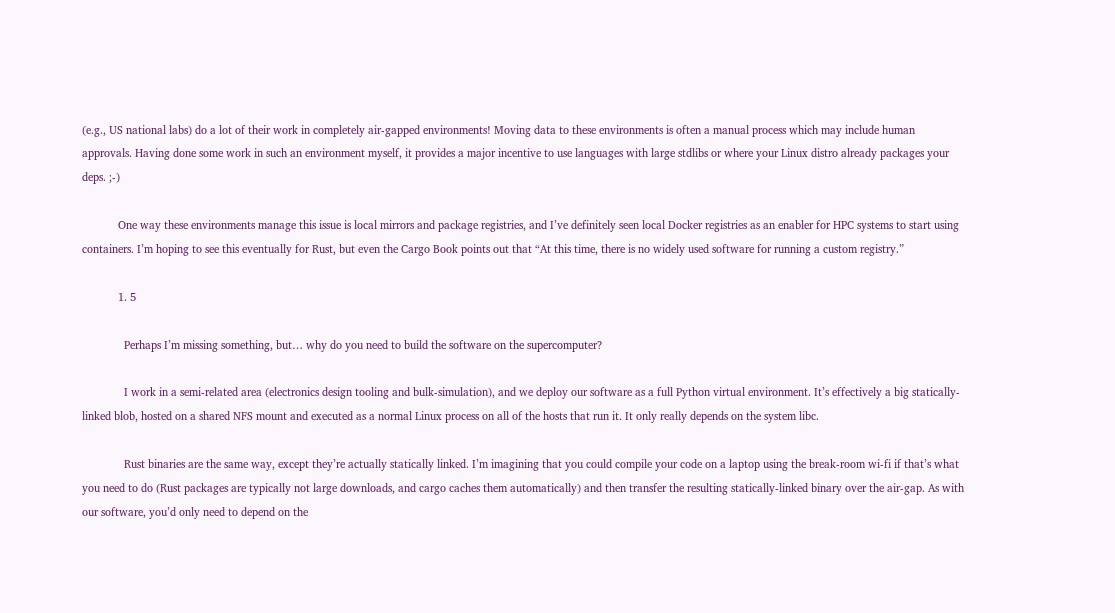(e.g., US national labs) do a lot of their work in completely air-gapped environments! Moving data to these environments is often a manual process which may include human approvals. Having done some work in such an environment myself, it provides a major incentive to use languages with large stdlibs or where your Linux distro already packages your deps. ;-)

            One way these environments manage this issue is local mirrors and package registries, and I’ve definitely seen local Docker registries as an enabler for HPC systems to start using containers. I’m hoping to see this eventually for Rust, but even the Cargo Book points out that “At this time, there is no widely used software for running a custom registry.”

            1. 5

              Perhaps I’m missing something, but… why do you need to build the software on the supercomputer?

              I work in a semi-related area (electronics design tooling and bulk-simulation), and we deploy our software as a full Python virtual environment. It’s effectively a big statically-linked blob, hosted on a shared NFS mount and executed as a normal Linux process on all of the hosts that run it. It only really depends on the system libc.

              Rust binaries are the same way, except they’re actually statically linked. I’m imagining that you could compile your code on a laptop using the break-room wi-fi if that’s what you need to do (Rust packages are typically not large downloads, and cargo caches them automatically) and then transfer the resulting statically-linked binary over the air-gap. As with our software, you’d only need to depend on the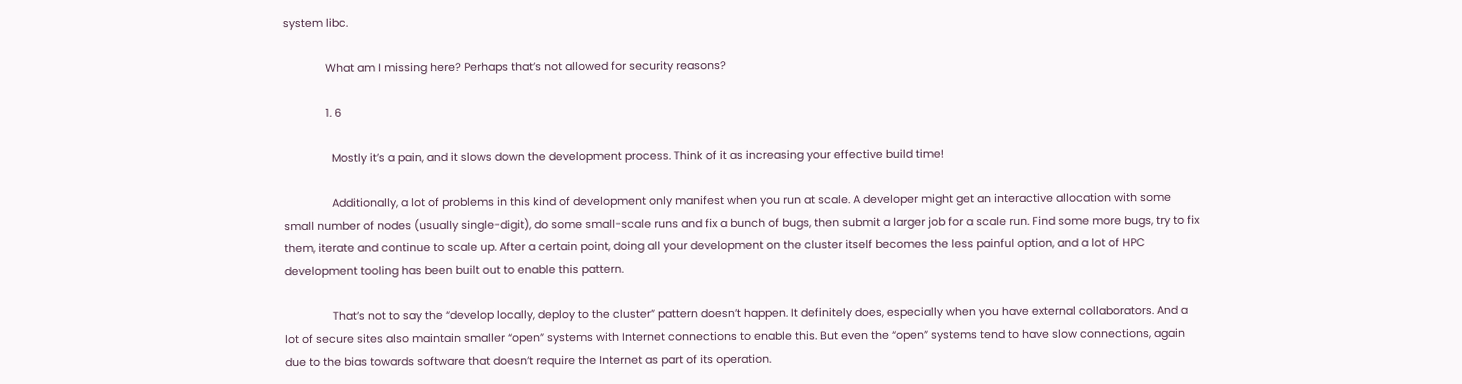system libc.

              What am I missing here? Perhaps that’s not allowed for security reasons?

              1. 6

                Mostly it’s a pain, and it slows down the development process. Think of it as increasing your effective build time!

                Additionally, a lot of problems in this kind of development only manifest when you run at scale. A developer might get an interactive allocation with some small number of nodes (usually single-digit), do some small-scale runs and fix a bunch of bugs, then submit a larger job for a scale run. Find some more bugs, try to fix them, iterate and continue to scale up. After a certain point, doing all your development on the cluster itself becomes the less painful option, and a lot of HPC development tooling has been built out to enable this pattern.

                That’s not to say the “develop locally, deploy to the cluster” pattern doesn’t happen. It definitely does, especially when you have external collaborators. And a lot of secure sites also maintain smaller “open” systems with Internet connections to enable this. But even the “open” systems tend to have slow connections, again due to the bias towards software that doesn’t require the Internet as part of its operation.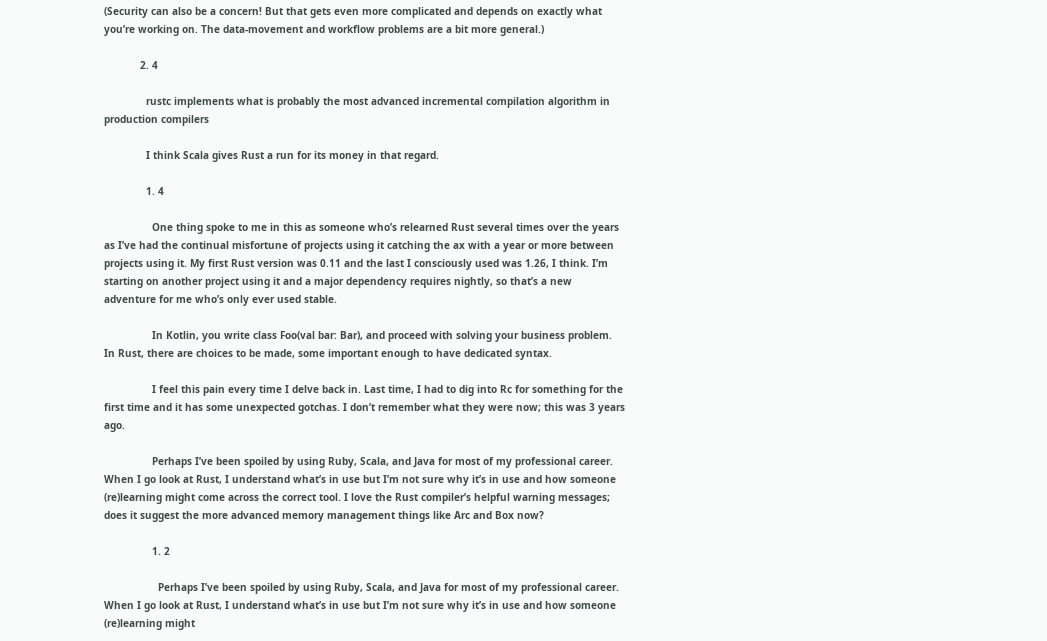(Security can also be a concern! But that gets even more complicated and depends on exactly what you’re working on. The data-movement and workflow problems are a bit more general.)

            2. 4

              rustc implements what is probably the most advanced incremental compilation algorithm in production compilers

              I think Scala gives Rust a run for its money in that regard.

              1. 4

                One thing spoke to me in this as someone who’s relearned Rust several times over the years as I’ve had the continual misfortune of projects using it catching the ax with a year or more between projects using it. My first Rust version was 0.11 and the last I consciously used was 1.26, I think. I’m starting on another project using it and a major dependency requires nightly, so that’s a new adventure for me who’s only ever used stable.

                In Kotlin, you write class Foo(val bar: Bar), and proceed with solving your business problem. In Rust, there are choices to be made, some important enough to have dedicated syntax.

                I feel this pain every time I delve back in. Last time, I had to dig into Rc for something for the first time and it has some unexpected gotchas. I don’t remember what they were now; this was 3 years ago.

                Perhaps I’ve been spoiled by using Ruby, Scala, and Java for most of my professional career. When I go look at Rust, I understand what’s in use but I’m not sure why it’s in use and how someone (re)learning might come across the correct tool. I love the Rust compiler’s helpful warning messages; does it suggest the more advanced memory management things like Arc and Box now?

                1. 2

                  Perhaps I’ve been spoiled by using Ruby, Scala, and Java for most of my professional career. When I go look at Rust, I understand what’s in use but I’m not sure why it’s in use and how someone (re)learning might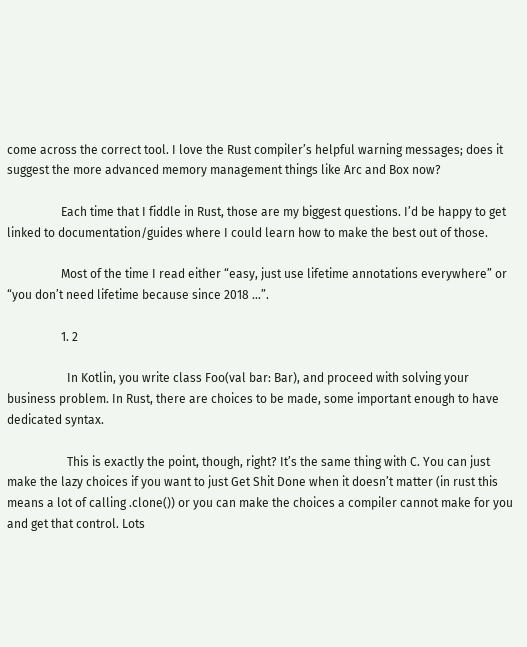come across the correct tool. I love the Rust compiler’s helpful warning messages; does it suggest the more advanced memory management things like Arc and Box now?

                  Each time that I fiddle in Rust, those are my biggest questions. I’d be happy to get linked to documentation/guides where I could learn how to make the best out of those.

                  Most of the time I read either “easy, just use lifetime annotations everywhere” or “you don’t need lifetime because since 2018 …”.

                  1. 2

                    In Kotlin, you write class Foo(val bar: Bar), and proceed with solving your business problem. In Rust, there are choices to be made, some important enough to have dedicated syntax.

                    This is exactly the point, though, right? It’s the same thing with C. You can just make the lazy choices if you want to just Get Shit Done when it doesn’t matter (in rust this means a lot of calling .clone()) or you can make the choices a compiler cannot make for you and get that control. Lots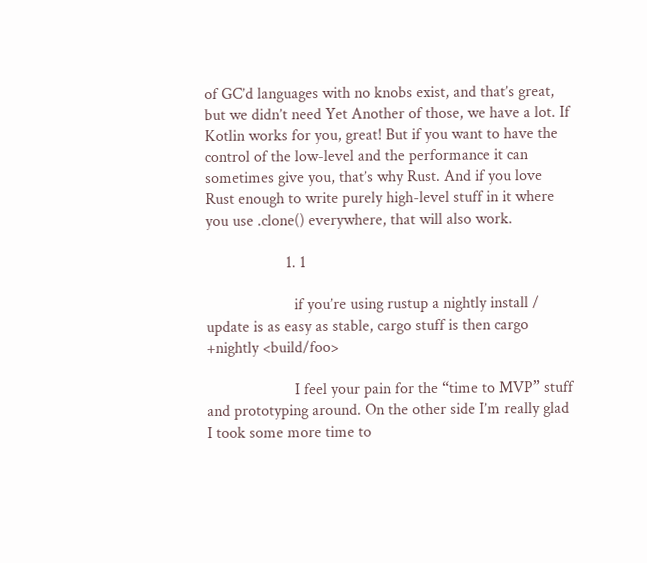of GC’d languages with no knobs exist, and that’s great, but we didn’t need Yet Another of those, we have a lot. If Kotlin works for you, great! But if you want to have the control of the low-level and the performance it can sometimes give you, that’s why Rust. And if you love Rust enough to write purely high-level stuff in it where you use .clone() everywhere, that will also work.

                    1. 1

                      if you’re using rustup a nightly install / update is as easy as stable, cargo stuff is then cargo +nightly <build/foo>

                      I feel your pain for the “time to MVP” stuff and prototyping around. On the other side I’m really glad I took some more time to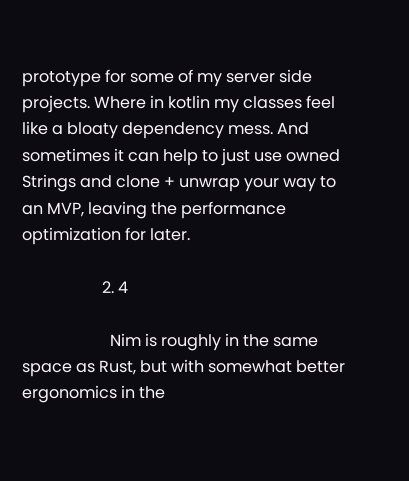prototype for some of my server side projects. Where in kotlin my classes feel like a bloaty dependency mess. And sometimes it can help to just use owned Strings and clone + unwrap your way to an MVP, leaving the performance optimization for later.

                    2. 4

                      Nim is roughly in the same space as Rust, but with somewhat better ergonomics in the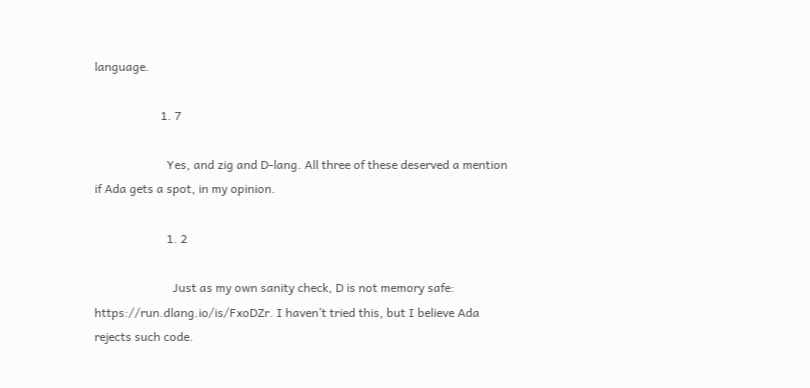language.

                      1. 7

                        Yes, and zig and D-lang. All three of these deserved a mention if Ada gets a spot, in my opinion.

                        1. 2

                          Just as my own sanity check, D is not memory safe: https://run.dlang.io/is/FxoDZr. I haven’t tried this, but I believe Ada rejects such code.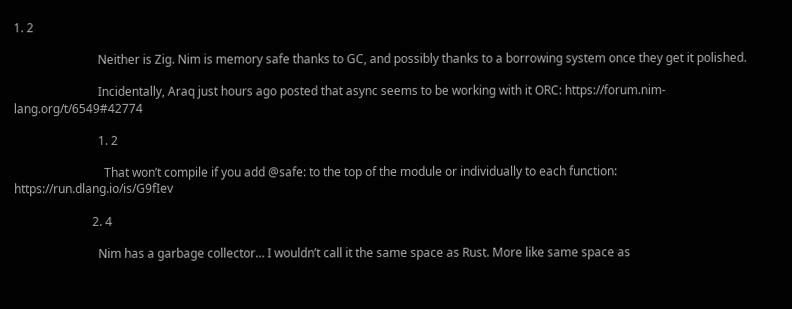1. 2

                            Neither is Zig. Nim is memory safe thanks to GC, and possibly thanks to a borrowing system once they get it polished.

                            Incidentally, Araq just hours ago posted that async seems to be working with it ORC: https://forum.nim-lang.org/t/6549#42774

                            1. 2

                              That won’t compile if you add @safe: to the top of the module or individually to each function: https://run.dlang.io/is/G9fIev

                          2. 4

                            Nim has a garbage collector… I wouldn’t call it the same space as Rust. More like same space as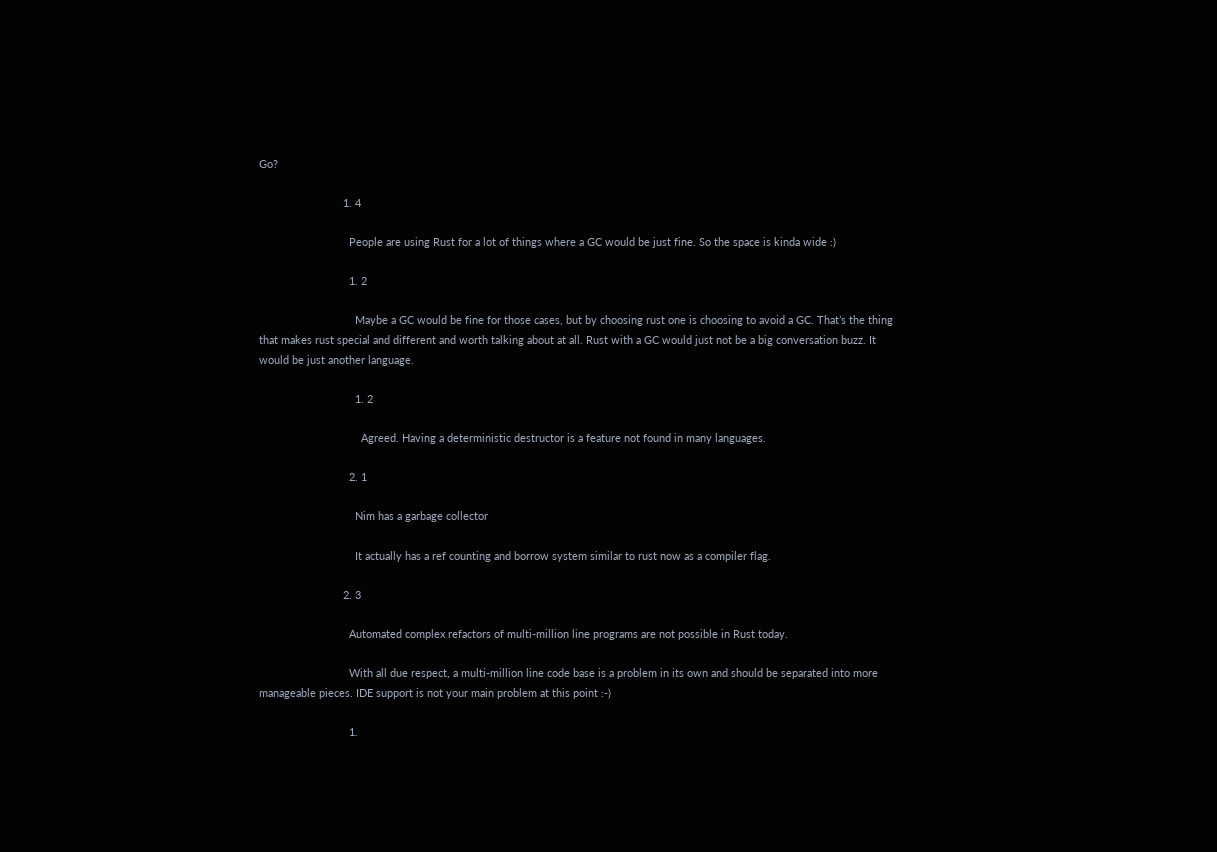Go?

                            1. 4

                              People are using Rust for a lot of things where a GC would be just fine. So the space is kinda wide :)

                              1. 2

                                Maybe a GC would be fine for those cases, but by choosing rust one is choosing to avoid a GC. That’s the thing that makes rust special and different and worth talking about at all. Rust with a GC would just not be a big conversation buzz. It would be just another language.

                                1. 2

                                  Agreed. Having a deterministic destructor is a feature not found in many languages.

                              2. 1

                                Nim has a garbage collector

                                It actually has a ref counting and borrow system similar to rust now as a compiler flag.

                            2. 3

                              Automated complex refactors of multi-million line programs are not possible in Rust today.

                              With all due respect, a multi-million line code base is a problem in its own and should be separated into more manageable pieces. IDE support is not your main problem at this point :-)

                              1.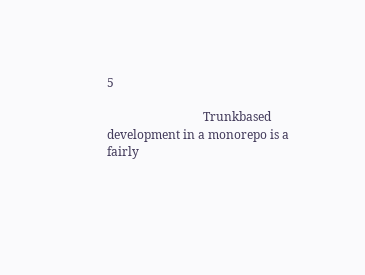5

                                Trunkbased development in a monorepo is a fairly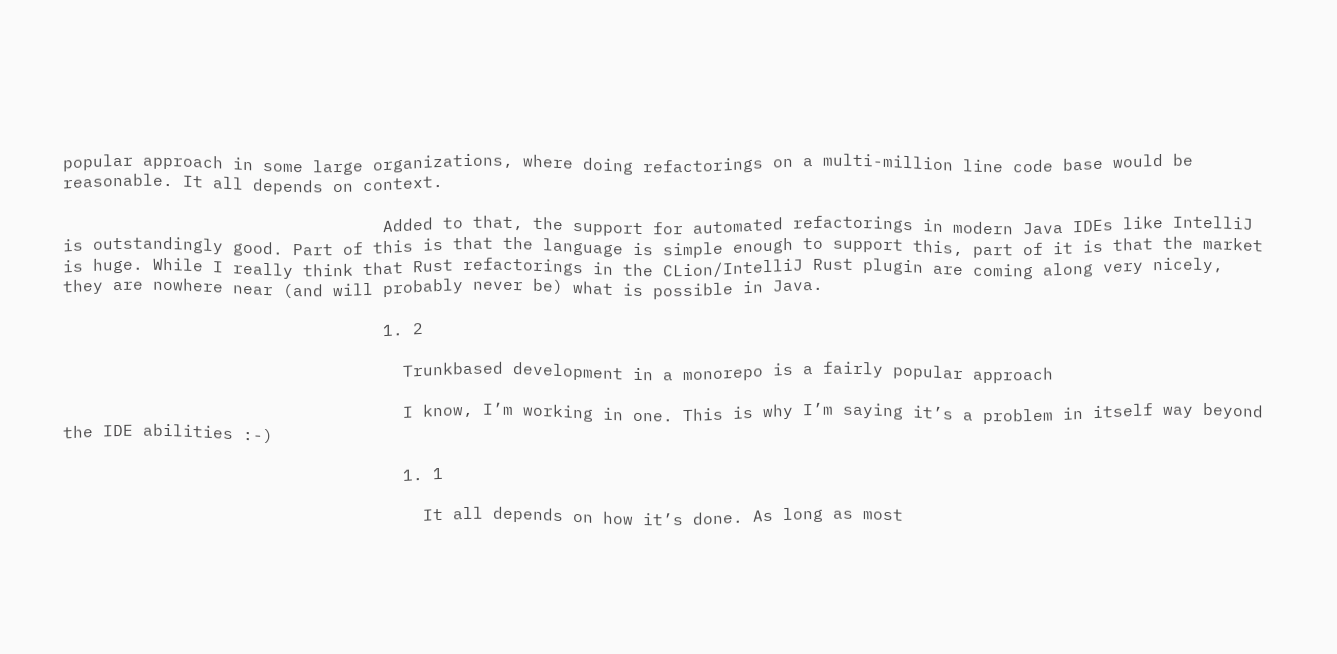popular approach in some large organizations, where doing refactorings on a multi-million line code base would be reasonable. It all depends on context.

                                Added to that, the support for automated refactorings in modern Java IDEs like IntelliJ is outstandingly good. Part of this is that the language is simple enough to support this, part of it is that the market is huge. While I really think that Rust refactorings in the CLion/IntelliJ Rust plugin are coming along very nicely, they are nowhere near (and will probably never be) what is possible in Java.

                                1. 2

                                  Trunkbased development in a monorepo is a fairly popular approach

                                  I know, I’m working in one. This is why I’m saying it’s a problem in itself way beyond the IDE abilities :-)

                                  1. 1

                                    It all depends on how it’s done. As long as most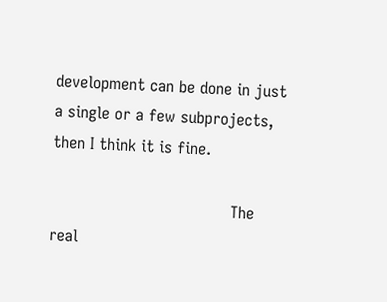development can be done in just a single or a few subprojects, then I think it is fine.

                                    The real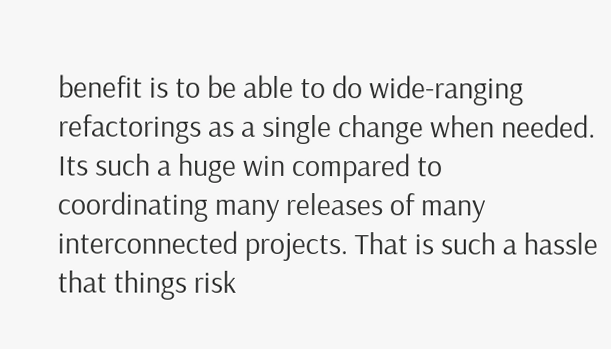benefit is to be able to do wide-ranging refactorings as a single change when needed. Its such a huge win compared to coordinating many releases of many interconnected projects. That is such a hassle that things risk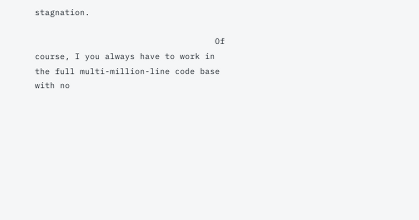stagnation.

                                    Of course, I you always have to work in the full multi-million-line code base with no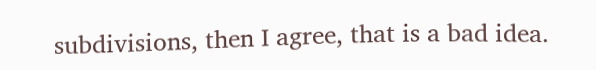subdivisions, then I agree, that is a bad idea.